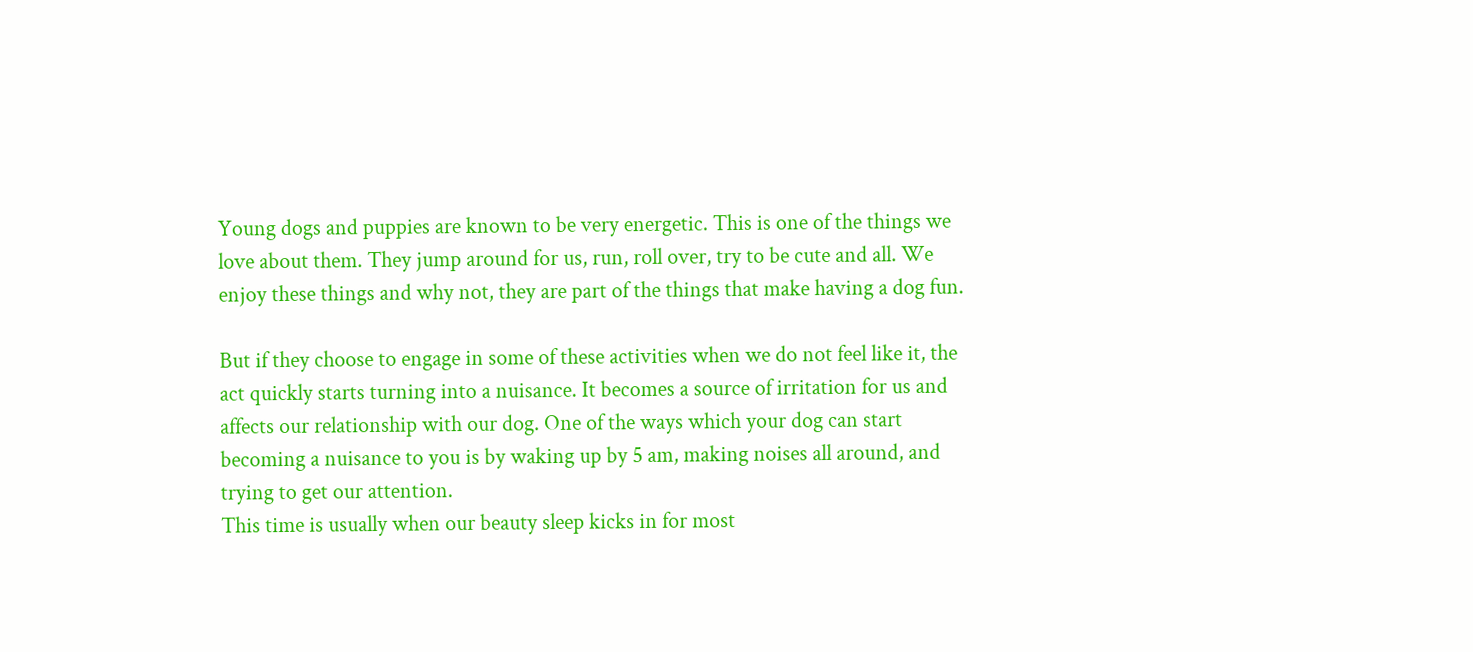Young dogs and puppies are known to be very energetic. This is one of the things we love about them. They jump around for us, run, roll over, try to be cute and all. We enjoy these things and why not, they are part of the things that make having a dog fun.

But if they choose to engage in some of these activities when we do not feel like it, the act quickly starts turning into a nuisance. It becomes a source of irritation for us and affects our relationship with our dog. One of the ways which your dog can start becoming a nuisance to you is by waking up by 5 am, making noises all around, and trying to get our attention.
This time is usually when our beauty sleep kicks in for most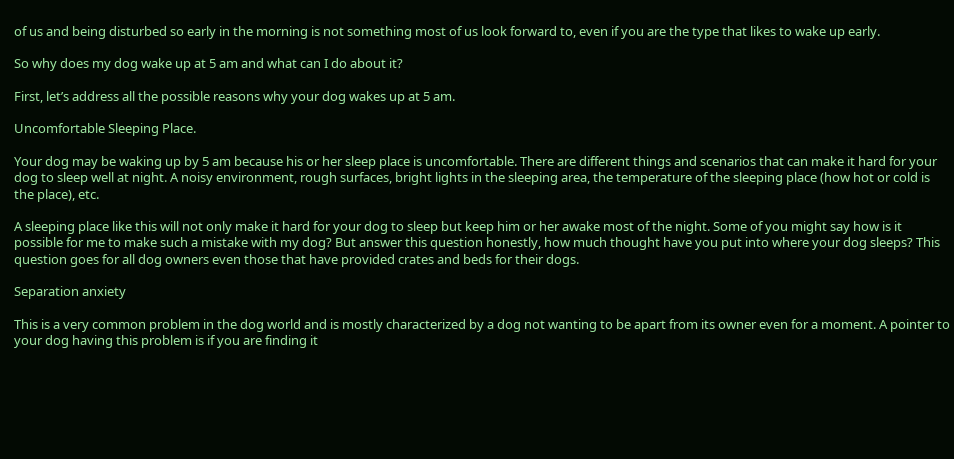of us and being disturbed so early in the morning is not something most of us look forward to, even if you are the type that likes to wake up early.

So why does my dog wake up at 5 am and what can I do about it?

First, let’s address all the possible reasons why your dog wakes up at 5 am.

Uncomfortable Sleeping Place.

Your dog may be waking up by 5 am because his or her sleep place is uncomfortable. There are different things and scenarios that can make it hard for your dog to sleep well at night. A noisy environment, rough surfaces, bright lights in the sleeping area, the temperature of the sleeping place (how hot or cold is the place), etc.

A sleeping place like this will not only make it hard for your dog to sleep but keep him or her awake most of the night. Some of you might say how is it possible for me to make such a mistake with my dog? But answer this question honestly, how much thought have you put into where your dog sleeps? This question goes for all dog owners even those that have provided crates and beds for their dogs.

Separation anxiety

This is a very common problem in the dog world and is mostly characterized by a dog not wanting to be apart from its owner even for a moment. A pointer to your dog having this problem is if you are finding it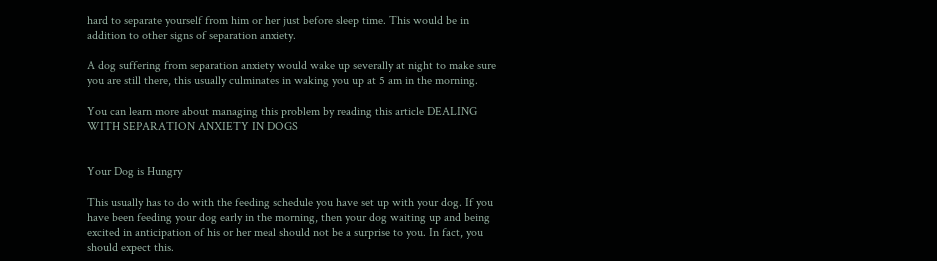hard to separate yourself from him or her just before sleep time. This would be in addition to other signs of separation anxiety.

A dog suffering from separation anxiety would wake up severally at night to make sure you are still there, this usually culminates in waking you up at 5 am in the morning.

You can learn more about managing this problem by reading this article DEALING WITH SEPARATION ANXIETY IN DOGS


Your Dog is Hungry

This usually has to do with the feeding schedule you have set up with your dog. If you have been feeding your dog early in the morning, then your dog waiting up and being excited in anticipation of his or her meal should not be a surprise to you. In fact, you should expect this.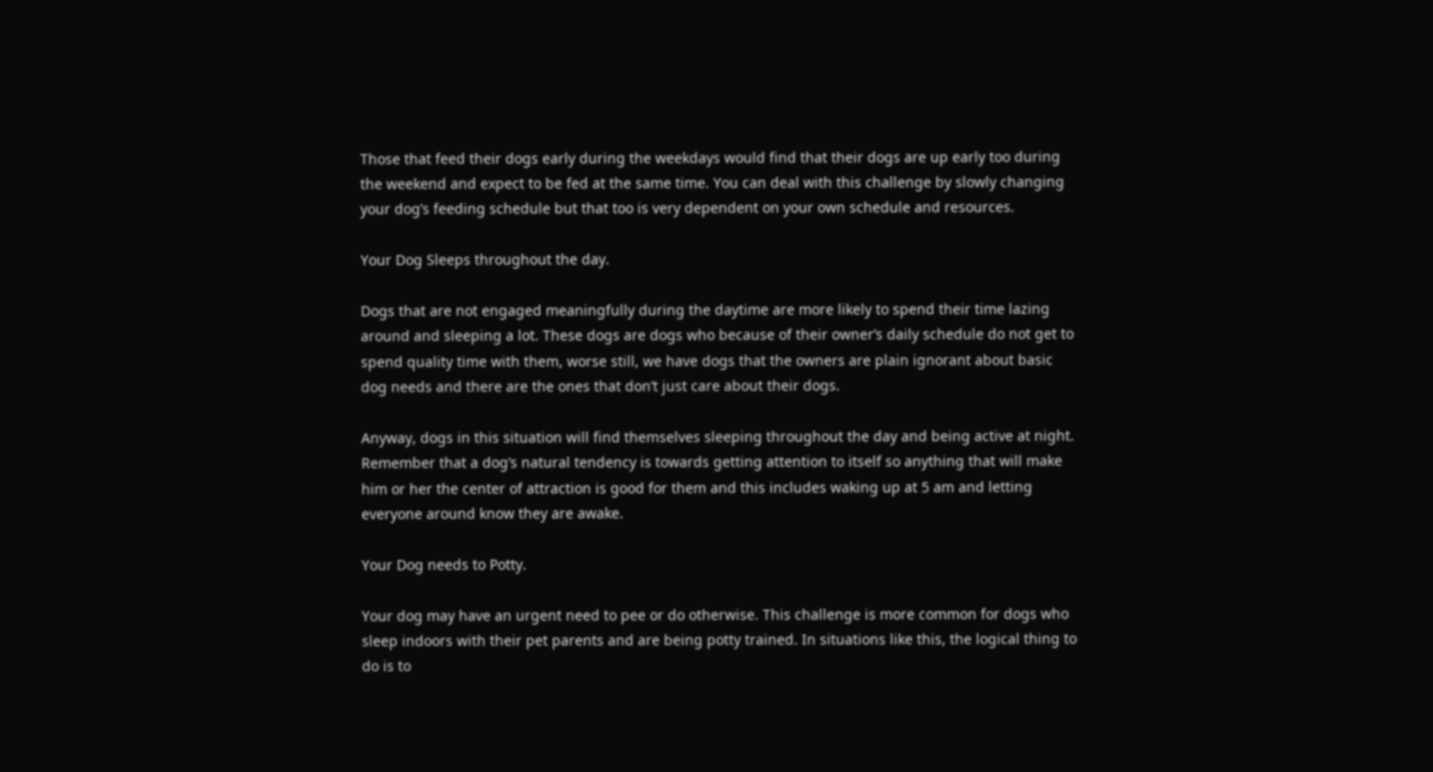Those that feed their dogs early during the weekdays would find that their dogs are up early too during the weekend and expect to be fed at the same time. You can deal with this challenge by slowly changing your dog’s feeding schedule but that too is very dependent on your own schedule and resources.

Your Dog Sleeps throughout the day.

Dogs that are not engaged meaningfully during the daytime are more likely to spend their time lazing around and sleeping a lot. These dogs are dogs who because of their owner’s daily schedule do not get to spend quality time with them, worse still, we have dogs that the owners are plain ignorant about basic dog needs and there are the ones that don’t just care about their dogs.

Anyway, dogs in this situation will find themselves sleeping throughout the day and being active at night. Remember that a dog’s natural tendency is towards getting attention to itself so anything that will make him or her the center of attraction is good for them and this includes waking up at 5 am and letting everyone around know they are awake.

Your Dog needs to Potty.

Your dog may have an urgent need to pee or do otherwise. This challenge is more common for dogs who sleep indoors with their pet parents and are being potty trained. In situations like this, the logical thing to do is to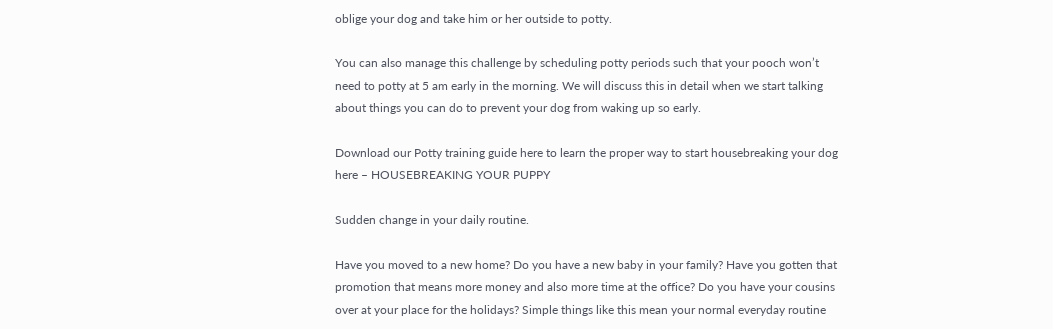oblige your dog and take him or her outside to potty.

You can also manage this challenge by scheduling potty periods such that your pooch won’t need to potty at 5 am early in the morning. We will discuss this in detail when we start talking about things you can do to prevent your dog from waking up so early.

Download our Potty training guide here to learn the proper way to start housebreaking your dog here – HOUSEBREAKING YOUR PUPPY

Sudden change in your daily routine.

Have you moved to a new home? Do you have a new baby in your family? Have you gotten that promotion that means more money and also more time at the office? Do you have your cousins over at your place for the holidays? Simple things like this mean your normal everyday routine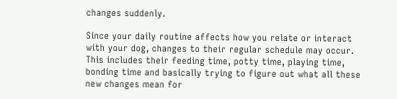changes suddenly.

Since your daily routine affects how you relate or interact with your dog, changes to their regular schedule may occur. This includes their feeding time, potty time, playing time, bonding time and basically trying to figure out what all these new changes mean for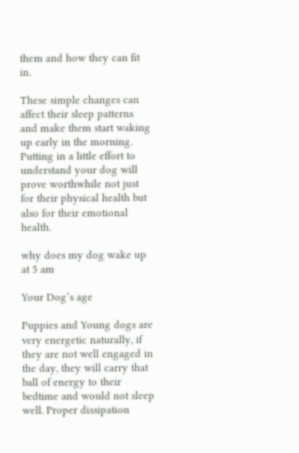them and how they can fit in.

These simple changes can affect their sleep patterns and make them start waking up early in the morning. Putting in a little effort to understand your dog will prove worthwhile not just for their physical health but also for their emotional health.

why does my dog wake up at 5 am

Your Dog’s age

Puppies and Young dogs are very energetic naturally, if they are not well engaged in the day, they will carry that ball of energy to their bedtime and would not sleep well. Proper dissipation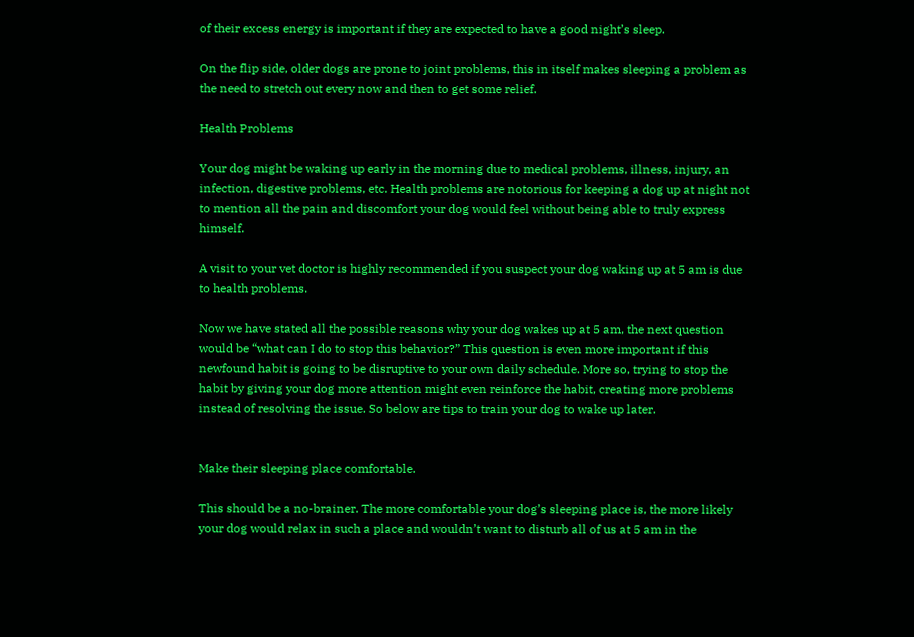of their excess energy is important if they are expected to have a good night’s sleep.

On the flip side, older dogs are prone to joint problems, this in itself makes sleeping a problem as the need to stretch out every now and then to get some relief.

Health Problems

Your dog might be waking up early in the morning due to medical problems, illness, injury, an infection, digestive problems, etc. Health problems are notorious for keeping a dog up at night not to mention all the pain and discomfort your dog would feel without being able to truly express himself.

A visit to your vet doctor is highly recommended if you suspect your dog waking up at 5 am is due to health problems.

Now we have stated all the possible reasons why your dog wakes up at 5 am, the next question would be “what can I do to stop this behavior?” This question is even more important if this newfound habit is going to be disruptive to your own daily schedule. More so, trying to stop the habit by giving your dog more attention might even reinforce the habit, creating more problems instead of resolving the issue. So below are tips to train your dog to wake up later.


Make their sleeping place comfortable.

This should be a no-brainer. The more comfortable your dog’s sleeping place is, the more likely your dog would relax in such a place and wouldn’t want to disturb all of us at 5 am in the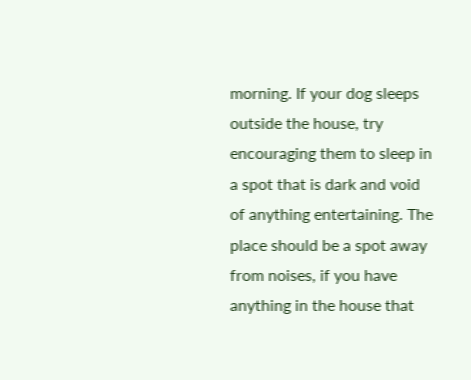morning. If your dog sleeps outside the house, try encouraging them to sleep in a spot that is dark and void of anything entertaining. The place should be a spot away from noises, if you have anything in the house that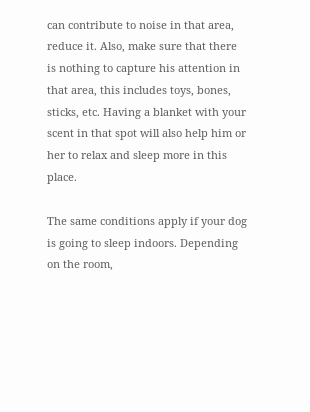can contribute to noise in that area, reduce it. Also, make sure that there is nothing to capture his attention in that area, this includes toys, bones, sticks, etc. Having a blanket with your scent in that spot will also help him or her to relax and sleep more in this place.

The same conditions apply if your dog is going to sleep indoors. Depending on the room,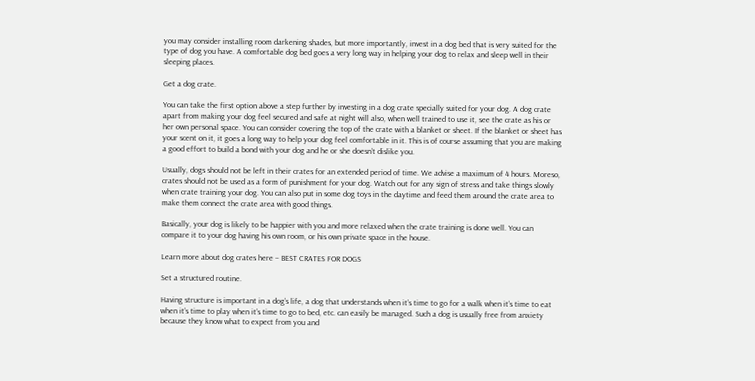you may consider installing room darkening shades, but more importantly, invest in a dog bed that is very suited for the type of dog you have. A comfortable dog bed goes a very long way in helping your dog to relax and sleep well in their sleeping places.

Get a dog crate.

You can take the first option above a step further by investing in a dog crate specially suited for your dog. A dog crate apart from making your dog feel secured and safe at night will also, when well trained to use it, see the crate as his or her own personal space. You can consider covering the top of the crate with a blanket or sheet. If the blanket or sheet has your scent on it, it goes a long way to help your dog feel comfortable in it. This is of course assuming that you are making a good effort to build a bond with your dog and he or she doesn’t dislike you.

Usually, dogs should not be left in their crates for an extended period of time. We advise a maximum of 4 hours. Moreso, crates should not be used as a form of punishment for your dog. Watch out for any sign of stress and take things slowly when crate training your dog. You can also put in some dog toys in the daytime and feed them around the crate area to make them connect the crate area with good things.

Basically, your dog is likely to be happier with you and more relaxed when the crate training is done well. You can compare it to your dog having his own room, or his own private space in the house.

Learn more about dog crates here – BEST CRATES FOR DOGS

Set a structured routine.

Having structure is important in a dog’s life, a dog that understands when it’s time to go for a walk when it’s time to eat when it’s time to play when it’s time to go to bed, etc. can easily be managed. Such a dog is usually free from anxiety because they know what to expect from you and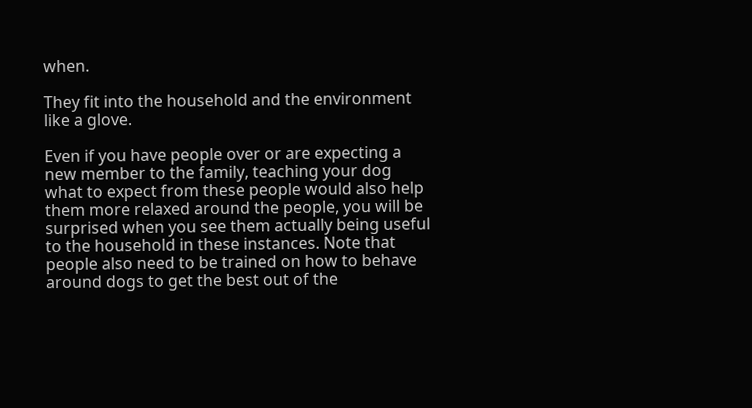when.

They fit into the household and the environment like a glove.

Even if you have people over or are expecting a new member to the family, teaching your dog what to expect from these people would also help them more relaxed around the people, you will be surprised when you see them actually being useful to the household in these instances. Note that people also need to be trained on how to behave around dogs to get the best out of the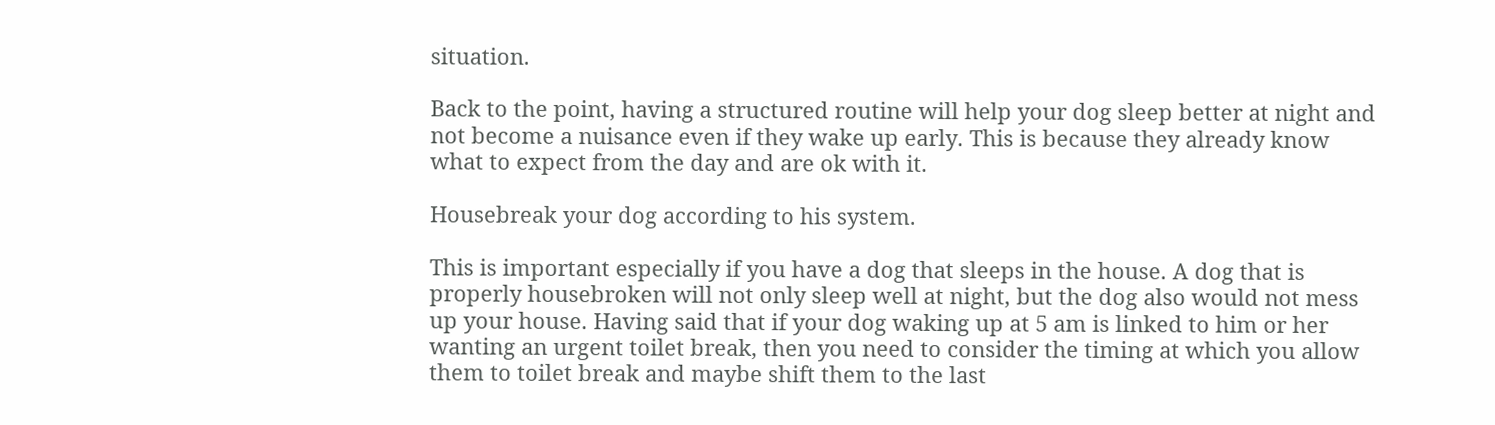situation.

Back to the point, having a structured routine will help your dog sleep better at night and not become a nuisance even if they wake up early. This is because they already know what to expect from the day and are ok with it.

Housebreak your dog according to his system.

This is important especially if you have a dog that sleeps in the house. A dog that is properly housebroken will not only sleep well at night, but the dog also would not mess up your house. Having said that if your dog waking up at 5 am is linked to him or her wanting an urgent toilet break, then you need to consider the timing at which you allow them to toilet break and maybe shift them to the last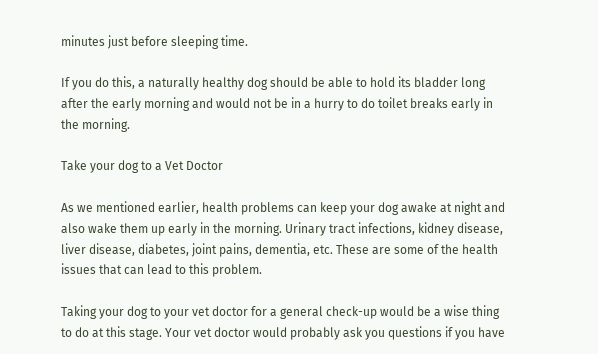minutes just before sleeping time.

If you do this, a naturally healthy dog should be able to hold its bladder long after the early morning and would not be in a hurry to do toilet breaks early in the morning.

Take your dog to a Vet Doctor

As we mentioned earlier, health problems can keep your dog awake at night and also wake them up early in the morning. Urinary tract infections, kidney disease, liver disease, diabetes, joint pains, dementia, etc. These are some of the health issues that can lead to this problem.

Taking your dog to your vet doctor for a general check-up would be a wise thing to do at this stage. Your vet doctor would probably ask you questions if you have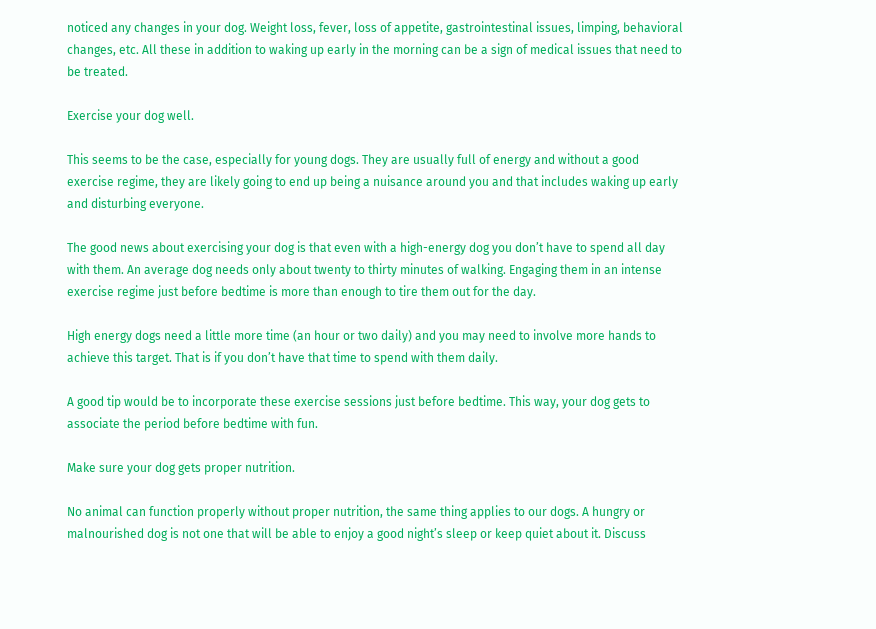noticed any changes in your dog. Weight loss, fever, loss of appetite, gastrointestinal issues, limping, behavioral changes, etc. All these in addition to waking up early in the morning can be a sign of medical issues that need to be treated.

Exercise your dog well.

This seems to be the case, especially for young dogs. They are usually full of energy and without a good exercise regime, they are likely going to end up being a nuisance around you and that includes waking up early and disturbing everyone.

The good news about exercising your dog is that even with a high-energy dog you don’t have to spend all day with them. An average dog needs only about twenty to thirty minutes of walking. Engaging them in an intense exercise regime just before bedtime is more than enough to tire them out for the day.

High energy dogs need a little more time (an hour or two daily) and you may need to involve more hands to achieve this target. That is if you don’t have that time to spend with them daily.

A good tip would be to incorporate these exercise sessions just before bedtime. This way, your dog gets to associate the period before bedtime with fun.

Make sure your dog gets proper nutrition.

No animal can function properly without proper nutrition, the same thing applies to our dogs. A hungry or malnourished dog is not one that will be able to enjoy a good night’s sleep or keep quiet about it. Discuss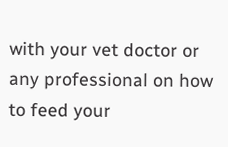with your vet doctor or any professional on how to feed your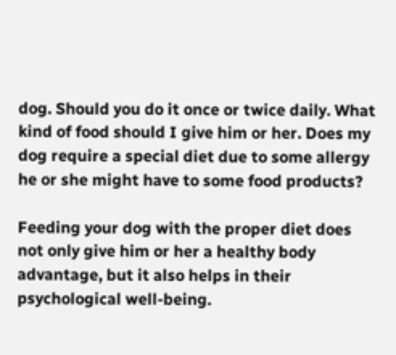dog. Should you do it once or twice daily. What kind of food should I give him or her. Does my dog require a special diet due to some allergy he or she might have to some food products?

Feeding your dog with the proper diet does not only give him or her a healthy body advantage, but it also helps in their psychological well-being.